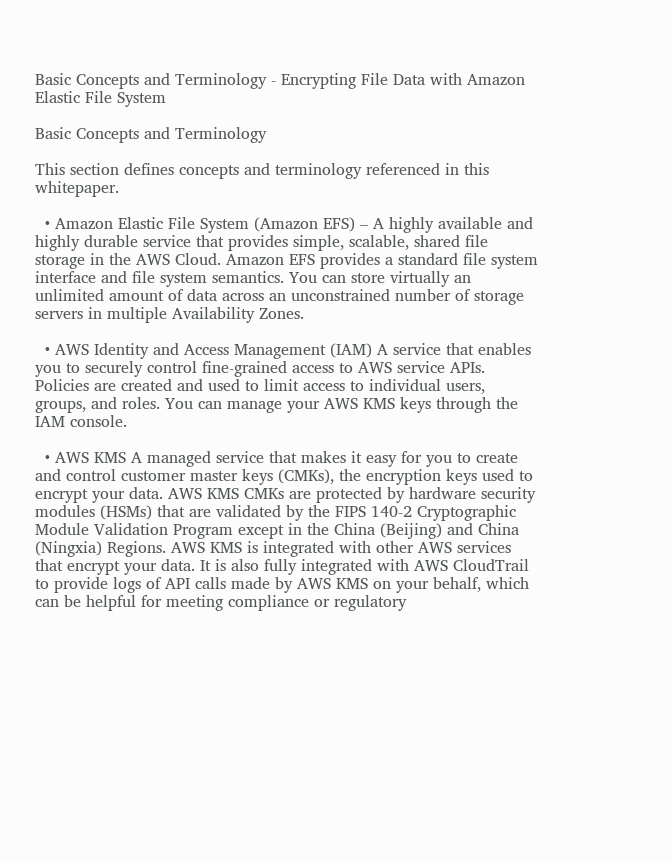Basic Concepts and Terminology - Encrypting File Data with Amazon Elastic File System

Basic Concepts and Terminology

This section defines concepts and terminology referenced in this whitepaper.

  • Amazon Elastic File System (Amazon EFS) – A highly available and highly durable service that provides simple, scalable, shared file storage in the AWS Cloud. Amazon EFS provides a standard file system interface and file system semantics. You can store virtually an unlimited amount of data across an unconstrained number of storage servers in multiple Availability Zones.

  • AWS Identity and Access Management (IAM) A service that enables you to securely control fine-grained access to AWS service APIs. Policies are created and used to limit access to individual users, groups, and roles. You can manage your AWS KMS keys through the IAM console.

  • AWS KMS A managed service that makes it easy for you to create and control customer master keys (CMKs), the encryption keys used to encrypt your data. AWS KMS CMKs are protected by hardware security modules (HSMs) that are validated by the FIPS 140-2 Cryptographic Module Validation Program except in the China (Beijing) and China (Ningxia) Regions. AWS KMS is integrated with other AWS services that encrypt your data. It is also fully integrated with AWS CloudTrail to provide logs of API calls made by AWS KMS on your behalf, which can be helpful for meeting compliance or regulatory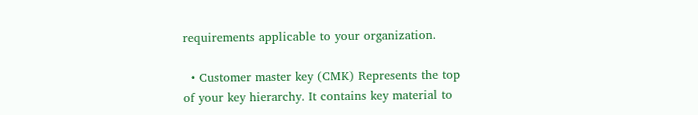requirements applicable to your organization.

  • Customer master key (CMK) Represents the top of your key hierarchy. It contains key material to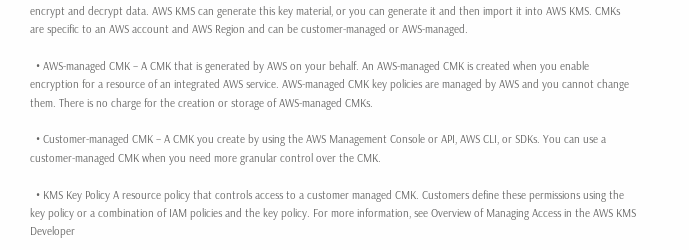encrypt and decrypt data. AWS KMS can generate this key material, or you can generate it and then import it into AWS KMS. CMKs are specific to an AWS account and AWS Region and can be customer-managed or AWS-managed.

  • AWS-managed CMK – A CMK that is generated by AWS on your behalf. An AWS-managed CMK is created when you enable encryption for a resource of an integrated AWS service. AWS-managed CMK key policies are managed by AWS and you cannot change them. There is no charge for the creation or storage of AWS-managed CMKs.

  • Customer-managed CMK – A CMK you create by using the AWS Management Console or API, AWS CLI, or SDKs. You can use a customer-managed CMK when you need more granular control over the CMK.

  • KMS Key Policy A resource policy that controls access to a customer managed CMK. Customers define these permissions using the key policy or a combination of IAM policies and the key policy. For more information, see Overview of Managing Access in the AWS KMS Developer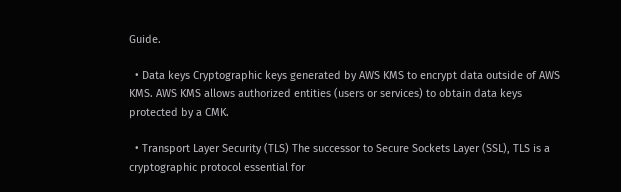Guide.

  • Data keys Cryptographic keys generated by AWS KMS to encrypt data outside of AWS KMS. AWS KMS allows authorized entities (users or services) to obtain data keys protected by a CMK.

  • Transport Layer Security (TLS) The successor to Secure Sockets Layer (SSL), TLS is a cryptographic protocol essential for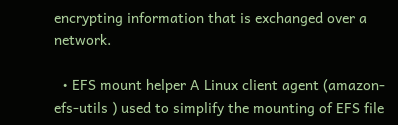encrypting information that is exchanged over a network.

  • EFS mount helper A Linux client agent (amazon-efs-utils ) used to simplify the mounting of EFS file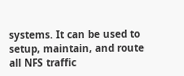systems. It can be used to setup, maintain, and route all NFS traffic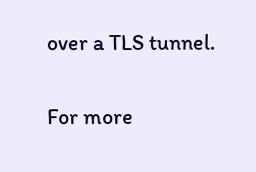over a TLS tunnel.

For more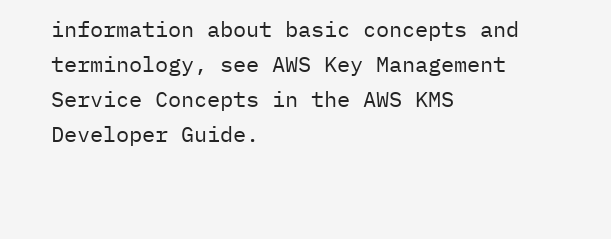information about basic concepts and terminology, see AWS Key Management Service Concepts in the AWS KMS Developer Guide.